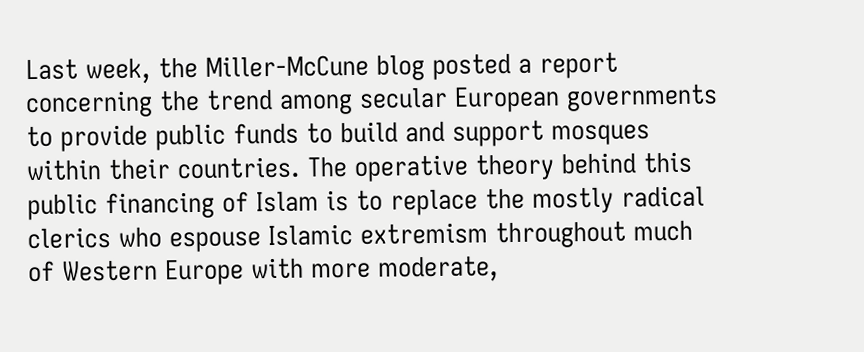Last week, the Miller-McCune blog posted a report concerning the trend among secular European governments to provide public funds to build and support mosques within their countries. The operative theory behind this public financing of Islam is to replace the mostly radical clerics who espouse Islamic extremism throughout much of Western Europe with more moderate,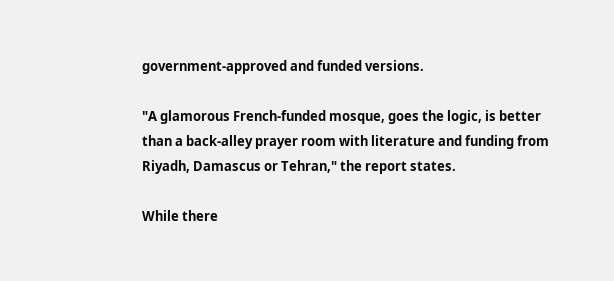government-approved and funded versions.

"A glamorous French-funded mosque, goes the logic, is better than a back-alley prayer room with literature and funding from Riyadh, Damascus or Tehran," the report states.

While there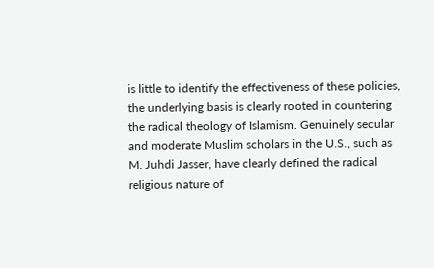is little to identify the effectiveness of these policies, the underlying basis is clearly rooted in countering the radical theology of Islamism. Genuinely secular and moderate Muslim scholars in the U.S., such as M. Juhdi Jasser, have clearly defined the radical religious nature of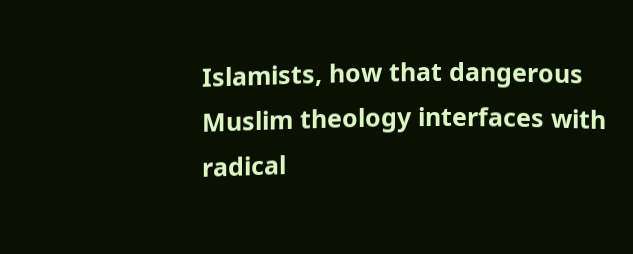Islamists, how that dangerous Muslim theology interfaces with radical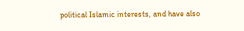political Islamic interests, and have also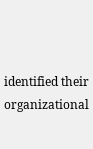identified their organizational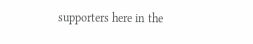supporters here in the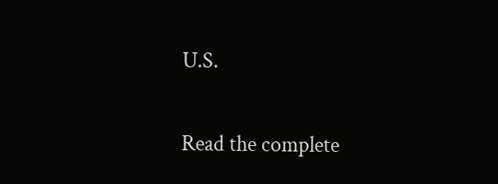U.S.

Read the complete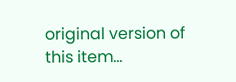original version of this item...